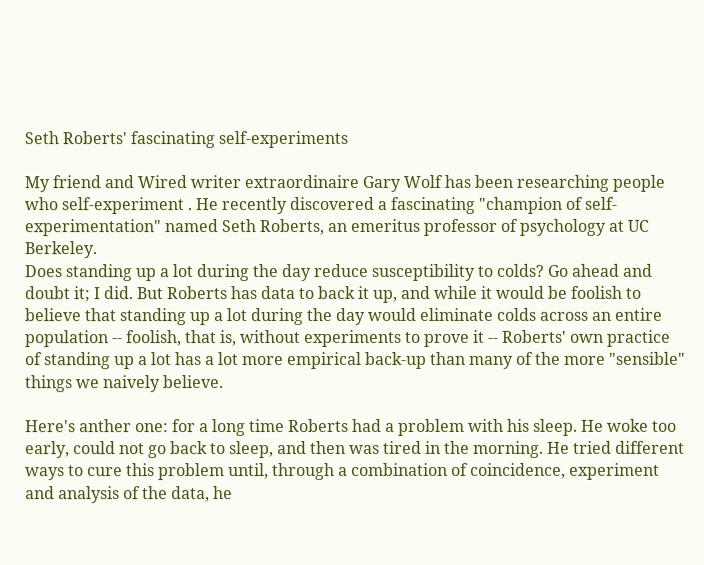Seth Roberts' fascinating self-experiments

My friend and Wired writer extraordinaire Gary Wolf has been researching people who self-experiment . He recently discovered a fascinating "champion of self-experimentation" named Seth Roberts, an emeritus professor of psychology at UC Berkeley.
Does standing up a lot during the day reduce susceptibility to colds? Go ahead and doubt it; I did. But Roberts has data to back it up, and while it would be foolish to believe that standing up a lot during the day would eliminate colds across an entire population -- foolish, that is, without experiments to prove it -- Roberts' own practice of standing up a lot has a lot more empirical back-up than many of the more "sensible" things we naively believe.

Here's anther one: for a long time Roberts had a problem with his sleep. He woke too early, could not go back to sleep, and then was tired in the morning. He tried different ways to cure this problem until, through a combination of coincidence, experiment and analysis of the data, he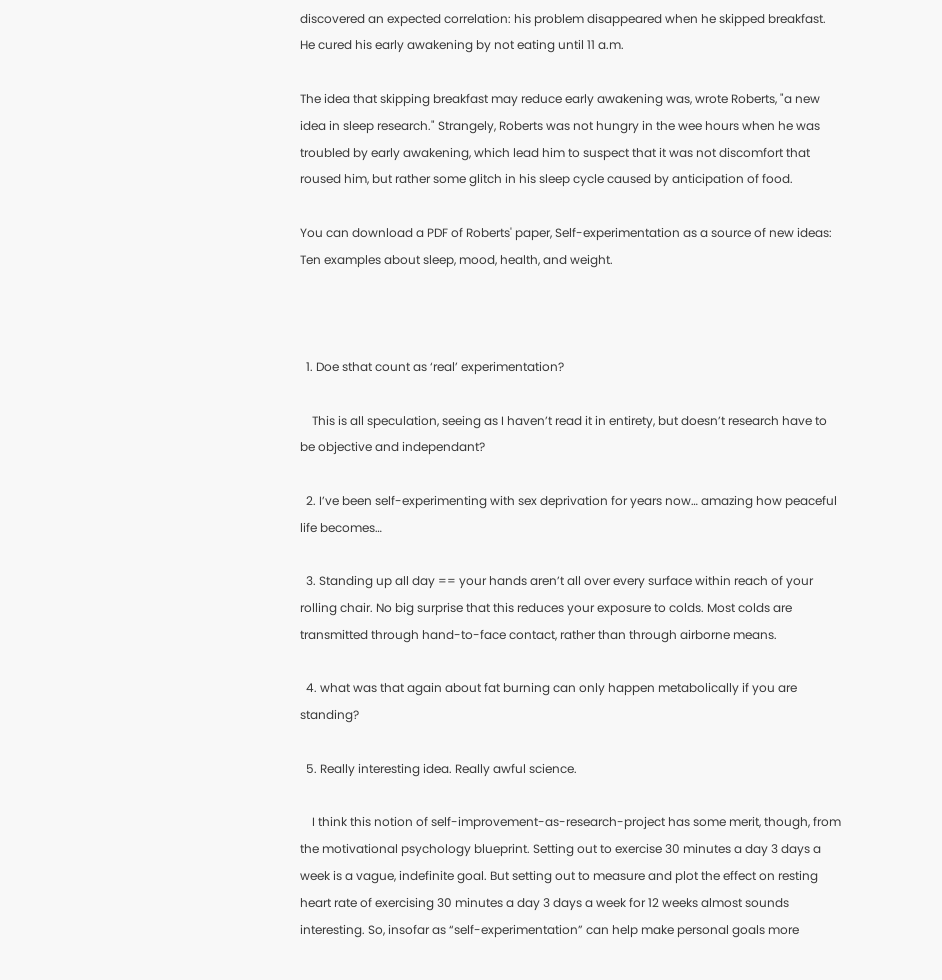discovered an expected correlation: his problem disappeared when he skipped breakfast. He cured his early awakening by not eating until 11 a.m.

The idea that skipping breakfast may reduce early awakening was, wrote Roberts, "a new idea in sleep research." Strangely, Roberts was not hungry in the wee hours when he was troubled by early awakening, which lead him to suspect that it was not discomfort that roused him, but rather some glitch in his sleep cycle caused by anticipation of food.

You can download a PDF of Roberts' paper, Self-experimentation as a source of new ideas: Ten examples about sleep, mood, health, and weight.



  1. Doe sthat count as ‘real’ experimentation?

    This is all speculation, seeing as I haven’t read it in entirety, but doesn’t research have to be objective and independant?

  2. I’ve been self-experimenting with sex deprivation for years now… amazing how peaceful life becomes…

  3. Standing up all day == your hands aren’t all over every surface within reach of your rolling chair. No big surprise that this reduces your exposure to colds. Most colds are transmitted through hand-to-face contact, rather than through airborne means.

  4. what was that again about fat burning can only happen metabolically if you are standing?

  5. Really interesting idea. Really awful science.

    I think this notion of self-improvement-as-research-project has some merit, though, from the motivational psychology blueprint. Setting out to exercise 30 minutes a day 3 days a week is a vague, indefinite goal. But setting out to measure and plot the effect on resting heart rate of exercising 30 minutes a day 3 days a week for 12 weeks almost sounds interesting. So, insofar as “self-experimentation” can help make personal goals more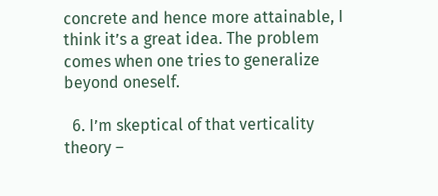concrete and hence more attainable, I think it’s a great idea. The problem comes when one tries to generalize beyond oneself.

  6. I’m skeptical of that verticality theory –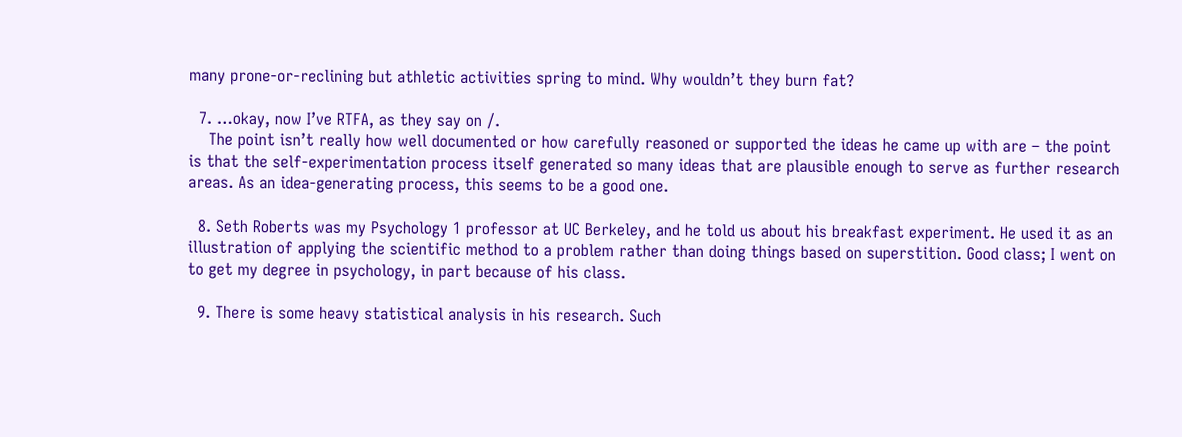many prone-or-reclining but athletic activities spring to mind. Why wouldn’t they burn fat?

  7. …okay, now I’ve RTFA, as they say on /.
    The point isn’t really how well documented or how carefully reasoned or supported the ideas he came up with are – the point is that the self-experimentation process itself generated so many ideas that are plausible enough to serve as further research areas. As an idea-generating process, this seems to be a good one.

  8. Seth Roberts was my Psychology 1 professor at UC Berkeley, and he told us about his breakfast experiment. He used it as an illustration of applying the scientific method to a problem rather than doing things based on superstition. Good class; I went on to get my degree in psychology, in part because of his class.

  9. There is some heavy statistical analysis in his research. Such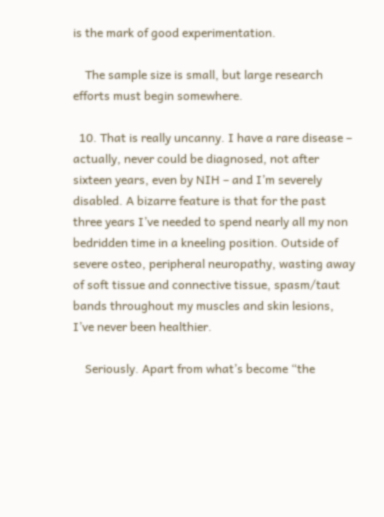is the mark of good experimentation.

    The sample size is small, but large research efforts must begin somewhere.

  10. That is really uncanny. I have a rare disease – actually, never could be diagnosed, not after sixteen years, even by NIH – and I’m severely disabled. A bizarre feature is that for the past three years I’ve needed to spend nearly all my non bedridden time in a kneeling position. Outside of severe osteo, peripheral neuropathy, wasting away of soft tissue and connective tissue, spasm/taut bands throughout my muscles and skin lesions, I’ve never been healthier.

    Seriously. Apart from what’s become “the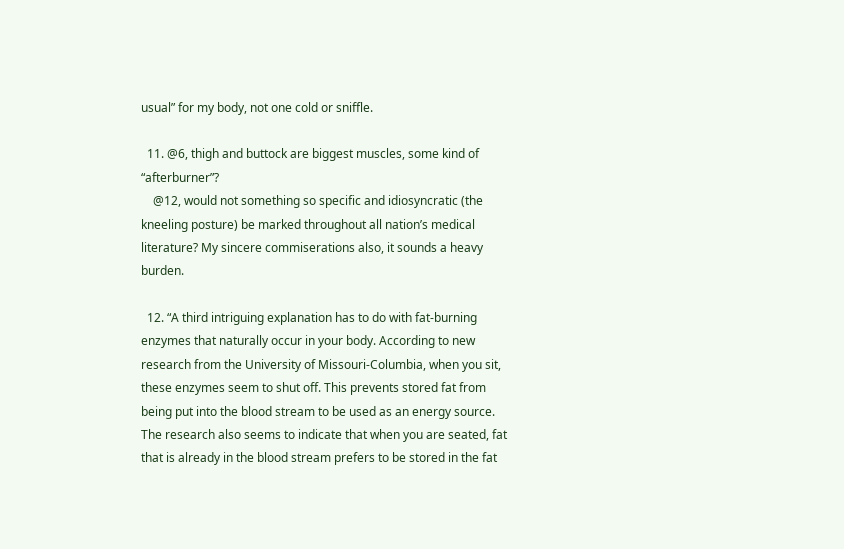usual” for my body, not one cold or sniffle.

  11. @6, thigh and buttock are biggest muscles, some kind of “afterburner”?
    @12, would not something so specific and idiosyncratic (the kneeling posture) be marked throughout all nation’s medical literature? My sincere commiserations also, it sounds a heavy burden.

  12. “A third intriguing explanation has to do with fat-burning enzymes that naturally occur in your body. According to new research from the University of Missouri-Columbia, when you sit, these enzymes seem to shut off. This prevents stored fat from being put into the blood stream to be used as an energy source. The research also seems to indicate that when you are seated, fat that is already in the blood stream prefers to be stored in the fat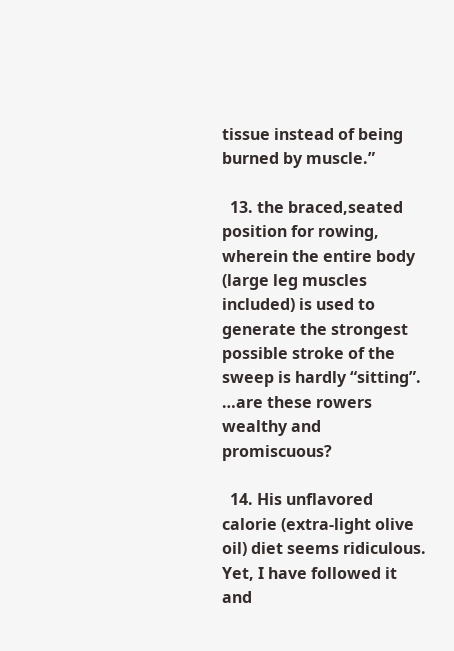tissue instead of being burned by muscle.”

  13. the braced,seated position for rowing, wherein the entire body (large leg muscles included) is used to generate the strongest possible stroke of the sweep is hardly “sitting”. …are these rowers wealthy and promiscuous?

  14. His unflavored calorie (extra-light olive oil) diet seems ridiculous. Yet, I have followed it and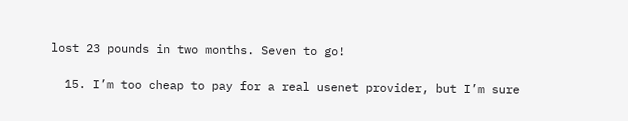lost 23 pounds in two months. Seven to go!

  15. I’m too cheap to pay for a real usenet provider, but I’m sure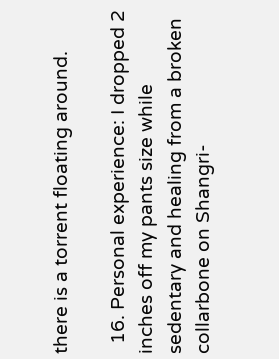there is a torrent floating around.

  16. Personal experience: I dropped 2 inches off my pants size while sedentary and healing from a broken collarbone on Shangri-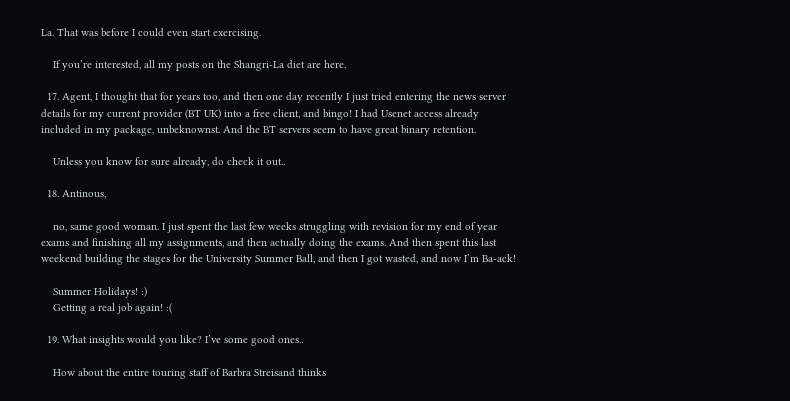La. That was before I could even start exercising.

    If you’re interested, all my posts on the Shangri-La diet are here.

  17. Agent, I thought that for years too, and then one day recently I just tried entering the news server details for my current provider (BT UK) into a free client, and bingo! I had Usenet access already included in my package, unbeknownst. And the BT servers seem to have great binary retention.

    Unless you know for sure already, do check it out..

  18. Antinous,

    no, same good woman. I just spent the last few weeks struggling with revision for my end of year exams and finishing all my assignments, and then actually doing the exams. And then spent this last weekend building the stages for the University Summer Ball, and then I got wasted, and now I’m Ba-ack!

    Summer Holidays! :)
    Getting a real job again! :(

  19. What insights would you like? I’ve some good ones..

    How about the entire touring staff of Barbra Streisand thinks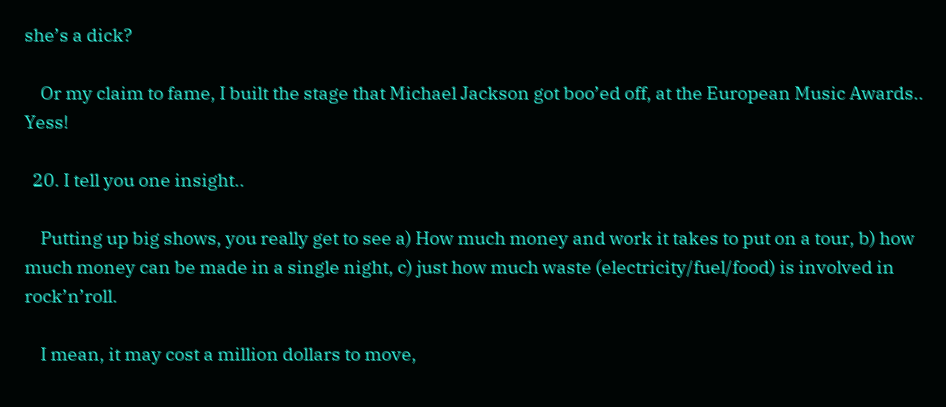she’s a dick?

    Or my claim to fame, I built the stage that Michael Jackson got boo’ed off, at the European Music Awards.. Yess!

  20. I tell you one insight..

    Putting up big shows, you really get to see a) How much money and work it takes to put on a tour, b) how much money can be made in a single night, c) just how much waste (electricity/fuel/food) is involved in rock’n’roll.

    I mean, it may cost a million dollars to move,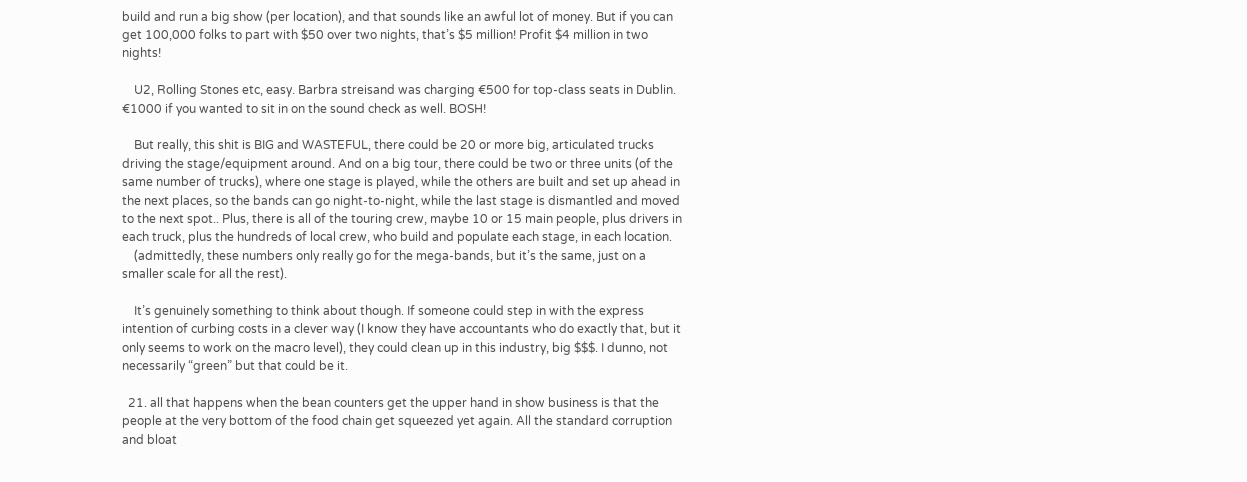build and run a big show (per location), and that sounds like an awful lot of money. But if you can get 100,000 folks to part with $50 over two nights, that’s $5 million! Profit $4 million in two nights!

    U2, Rolling Stones etc, easy. Barbra streisand was charging €500 for top-class seats in Dublin. €1000 if you wanted to sit in on the sound check as well. BOSH!

    But really, this shit is BIG and WASTEFUL, there could be 20 or more big, articulated trucks driving the stage/equipment around. And on a big tour, there could be two or three units (of the same number of trucks), where one stage is played, while the others are built and set up ahead in the next places, so the bands can go night-to-night, while the last stage is dismantled and moved to the next spot.. Plus, there is all of the touring crew, maybe 10 or 15 main people, plus drivers in each truck, plus the hundreds of local crew, who build and populate each stage, in each location.
    (admittedly, these numbers only really go for the mega-bands, but it’s the same, just on a smaller scale for all the rest).

    It’s genuinely something to think about though. If someone could step in with the express intention of curbing costs in a clever way (I know they have accountants who do exactly that, but it only seems to work on the macro level), they could clean up in this industry, big $$$. I dunno, not necessarily “green” but that could be it.

  21. all that happens when the bean counters get the upper hand in show business is that the people at the very bottom of the food chain get squeezed yet again. All the standard corruption and bloat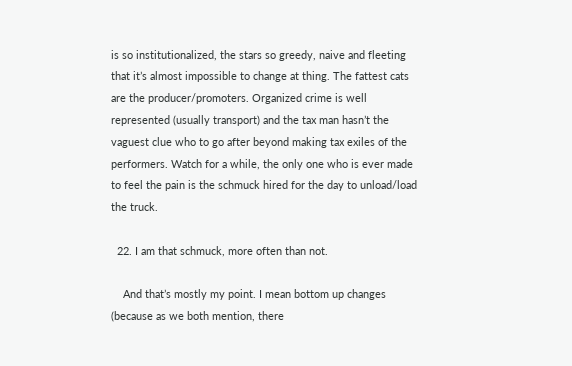is so institutionalized, the stars so greedy, naive and fleeting that it’s almost impossible to change at thing. The fattest cats are the producer/promoters. Organized crime is well represented (usually transport) and the tax man hasn’t the vaguest clue who to go after beyond making tax exiles of the performers. Watch for a while, the only one who is ever made to feel the pain is the schmuck hired for the day to unload/load the truck.

  22. I am that schmuck, more often than not.

    And that’s mostly my point. I mean bottom up changes (because as we both mention, there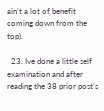ain’t a lot of benefit coming down from the top).

  23. Ive done a little self examination and after reading the 38 prior post’s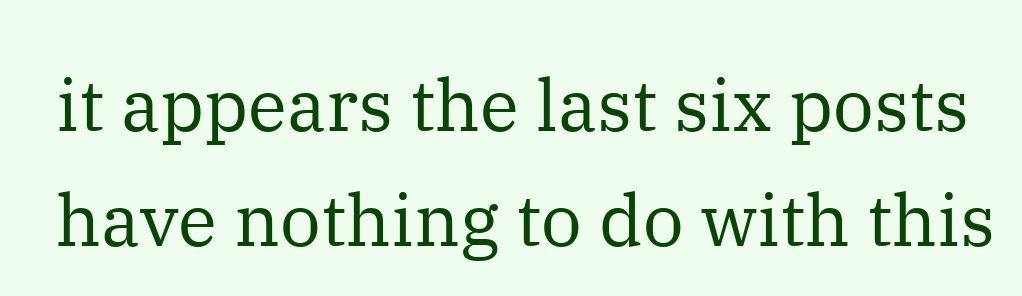it appears the last six posts have nothing to do with this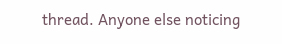thread. Anyone else noticing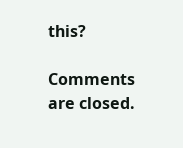this?

Comments are closed.